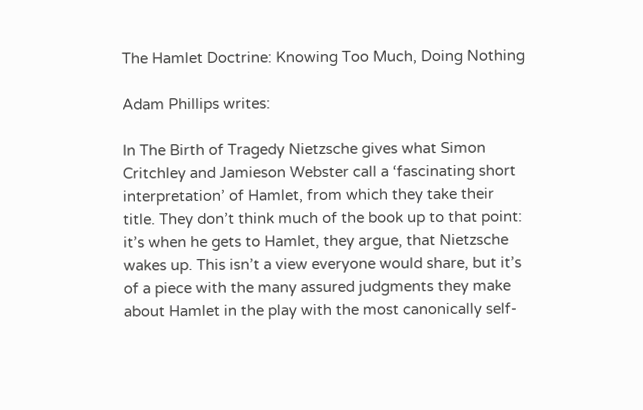The Hamlet Doctrine: Knowing Too Much, Doing Nothing

Adam Phillips writes:

In The Birth of Tragedy Nietzsche gives what Simon Critchley and Jamieson Webster call a ‘fascinating short interpretation’ of Hamlet, from which they take their title. They don’t think much of the book up to that point: it’s when he gets to Hamlet, they argue, that Nietzsche wakes up. This isn’t a view everyone would share, but it’s of a piece with the many assured judgments they make about Hamlet in the play with the most canonically self-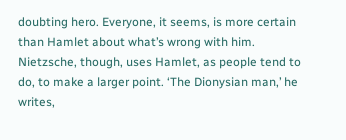doubting hero. Everyone, it seems, is more certain than Hamlet about what’s wrong with him. Nietzsche, though, uses Hamlet, as people tend to do, to make a larger point. ‘The Dionysian man,’ he writes,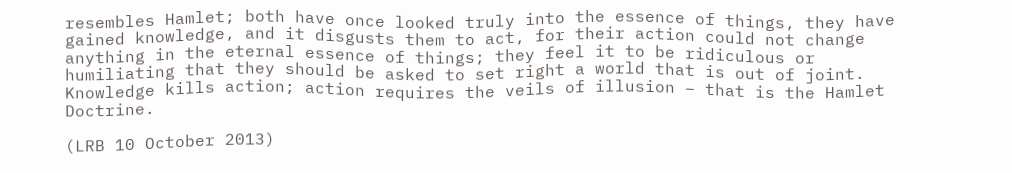resembles Hamlet; both have once looked truly into the essence of things, they have gained knowledge, and it disgusts them to act, for their action could not change anything in the eternal essence of things; they feel it to be ridiculous or humiliating that they should be asked to set right a world that is out of joint. Knowledge kills action; action requires the veils of illusion – that is the Hamlet Doctrine.

(LRB 10 October 2013)